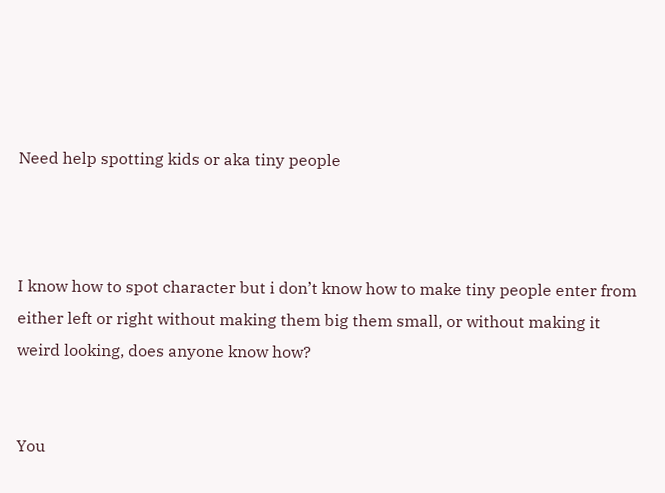Need help spotting kids or aka tiny people



I know how to spot character but i don’t know how to make tiny people enter from either left or right without making them big them small, or without making it weird looking, does anyone know how?


You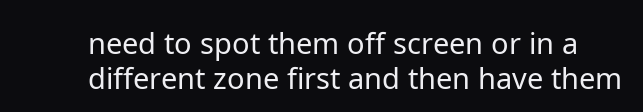need to spot them off screen or in a different zone first and then have them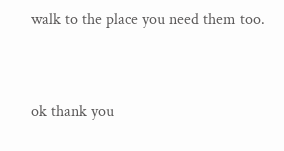walk to the place you need them too.


ok thank you